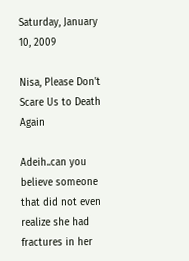Saturday, January 10, 2009

Nisa, Please Don't Scare Us to Death Again

Adeih..can you believe someone that did not even realize she had fractures in her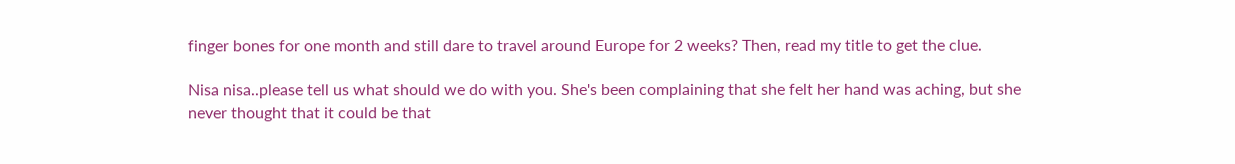finger bones for one month and still dare to travel around Europe for 2 weeks? Then, read my title to get the clue.

Nisa nisa..please tell us what should we do with you. She's been complaining that she felt her hand was aching, but she never thought that it could be that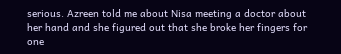serious. Azreen told me about Nisa meeting a doctor about her hand and she figured out that she broke her fingers for one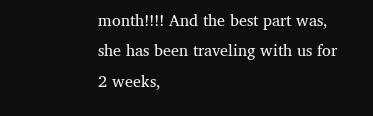month!!!! And the best part was, she has been traveling with us for 2 weeks,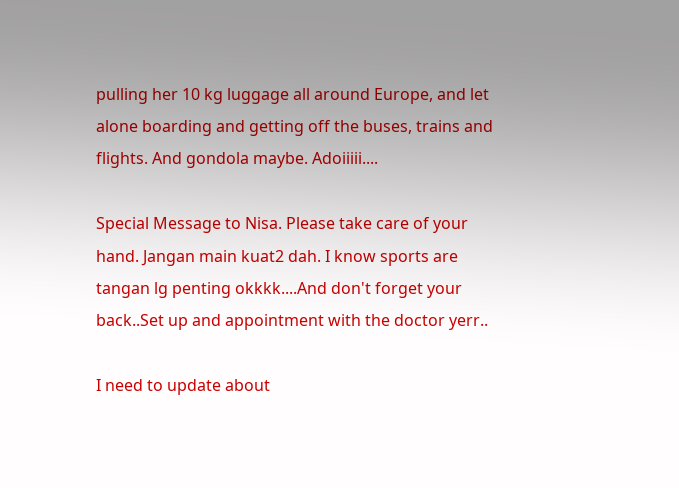pulling her 10 kg luggage all around Europe, and let alone boarding and getting off the buses, trains and flights. And gondola maybe. Adoiiiii....

Special Message to Nisa. Please take care of your hand. Jangan main kuat2 dah. I know sports are tangan lg penting okkkk....And don't forget your back..Set up and appointment with the doctor yerr..

I need to update about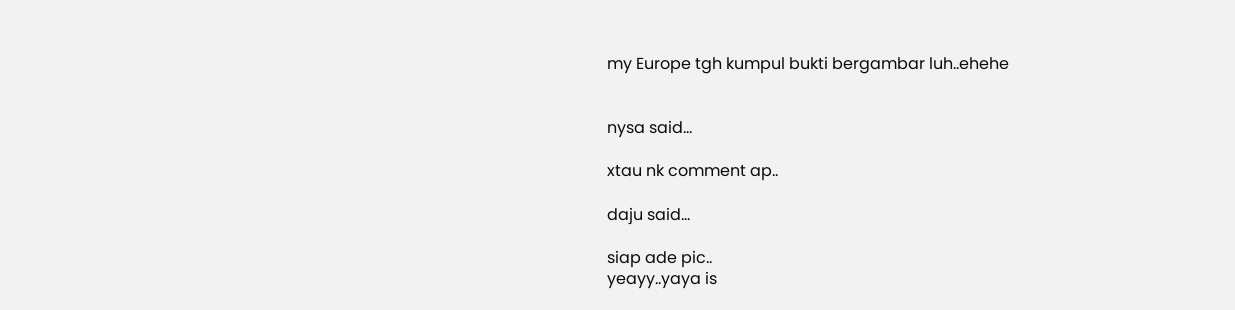my Europe tgh kumpul bukti bergambar luh..ehehe


nysa said...

xtau nk comment ap..

daju said...

siap ade pic..
yeayy..yaya is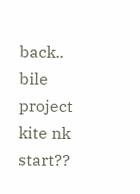back..
bile project kite nk start??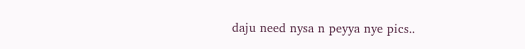daju need nysa n peyya nye pics..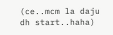(ce..mcm la daju dh start..haha)